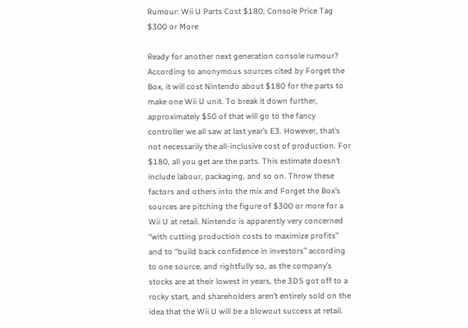Rumour: Wii U Parts Cost $180, Console Price Tag $300 or More

Ready for another next generation console rumour? According to anonymous sources cited by Forget the Box, it will cost Nintendo about $180 for the parts to make one Wii U unit. To break it down further, approximately $50 of that will go to the fancy controller we all saw at last year’s E3. However, that’s not necessarily the all-inclusive cost of production. For $180, all you get are the parts. This estimate doesn’t include labour, packaging, and so on. Throw these factors and others into the mix and Forget the Box’s sources are pitching the figure of $300 or more for a Wii U at retail. Nintendo is apparently very concerned “with cutting production costs to maximize profits” and to “build back confidence in investors” according to one source, and rightfully so, as the company’s stocks are at their lowest in years, the 3DS got off to a rocky start, and shareholders aren’t entirely sold on the idea that the Wii U will be a blowout success at retail.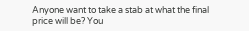Anyone want to take a stab at what the final price will be? You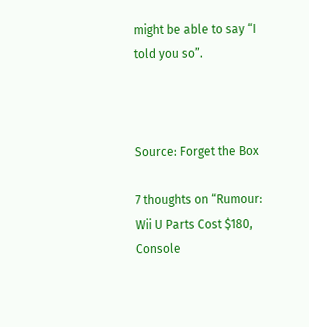might be able to say “I told you so”.



Source: Forget the Box

7 thoughts on “Rumour: Wii U Parts Cost $180, Console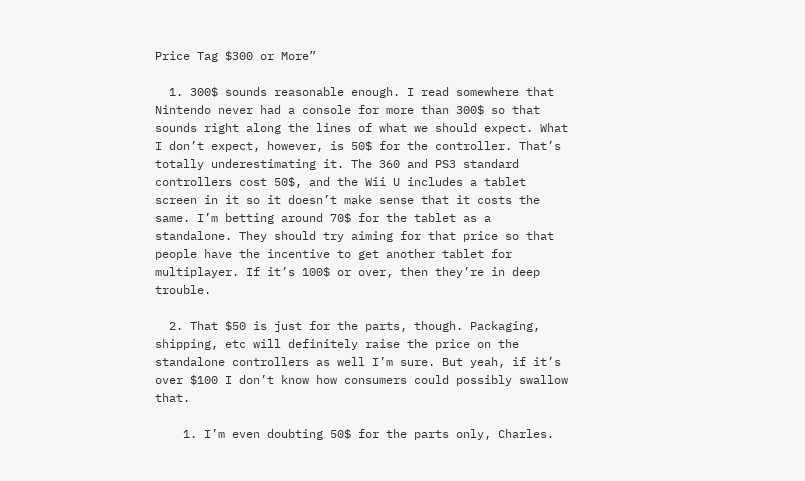Price Tag $300 or More”

  1. 300$ sounds reasonable enough. I read somewhere that Nintendo never had a console for more than 300$ so that sounds right along the lines of what we should expect. What I don’t expect, however, is 50$ for the controller. That’s totally underestimating it. The 360 and PS3 standard controllers cost 50$, and the Wii U includes a tablet screen in it so it doesn’t make sense that it costs the same. I’m betting around 70$ for the tablet as a standalone. They should try aiming for that price so that people have the incentive to get another tablet for multiplayer. If it’s 100$ or over, then they’re in deep trouble.

  2. That $50 is just for the parts, though. Packaging, shipping, etc will definitely raise the price on the standalone controllers as well I’m sure. But yeah, if it’s over $100 I don’t know how consumers could possibly swallow that.

    1. I’m even doubting 50$ for the parts only, Charles.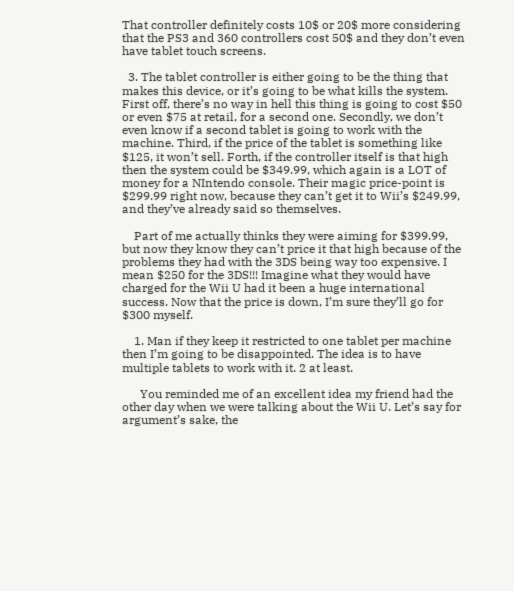That controller definitely costs 10$ or 20$ more considering that the PS3 and 360 controllers cost 50$ and they don’t even have tablet touch screens.

  3. The tablet controller is either going to be the thing that makes this device, or it’s going to be what kills the system. First off, there’s no way in hell this thing is going to cost $50 or even $75 at retail, for a second one. Secondly, we don’t even know if a second tablet is going to work with the machine. Third, if the price of the tablet is something like $125, it won’t sell. Forth, if the controller itself is that high then the system could be $349.99, which again is a LOT of money for a NIntendo console. Their magic price-point is $299.99 right now, because they can’t get it to Wii’s $249.99, and they’ve already said so themselves.

    Part of me actually thinks they were aiming for $399.99, but now they know they can’t price it that high because of the problems they had with the 3DS being way too expensive. I mean $250 for the 3DS!!! Imagine what they would have charged for the Wii U had it been a huge international success. Now that the price is down, I’m sure they’ll go for $300 myself.

    1. Man if they keep it restricted to one tablet per machine then I’m going to be disappointed. The idea is to have multiple tablets to work with it. 2 at least.

      You reminded me of an excellent idea my friend had the other day when we were talking about the Wii U. Let’s say for argument’s sake, the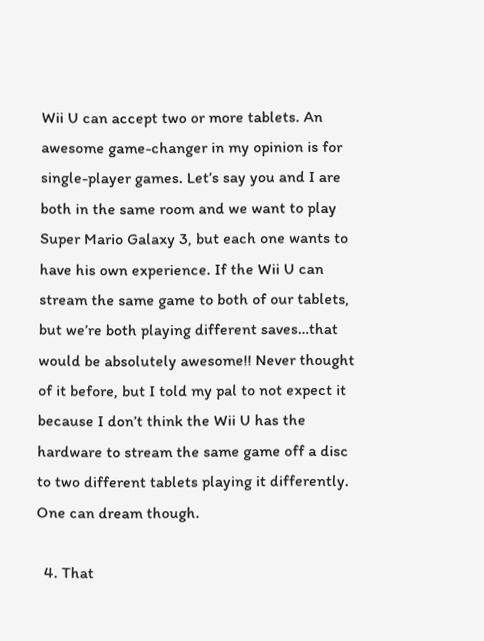Wii U can accept two or more tablets. An awesome game-changer in my opinion is for single-player games. Let’s say you and I are both in the same room and we want to play Super Mario Galaxy 3, but each one wants to have his own experience. If the Wii U can stream the same game to both of our tablets, but we’re both playing different saves…that would be absolutely awesome!! Never thought of it before, but I told my pal to not expect it because I don’t think the Wii U has the hardware to stream the same game off a disc to two different tablets playing it differently. One can dream though.

  4. That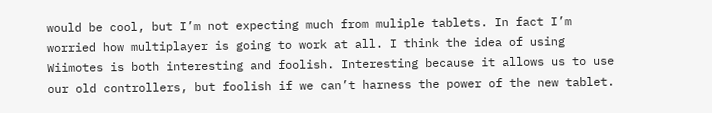would be cool, but I’m not expecting much from muliple tablets. In fact I’m worried how multiplayer is going to work at all. I think the idea of using Wiimotes is both interesting and foolish. Interesting because it allows us to use our old controllers, but foolish if we can’t harness the power of the new tablet.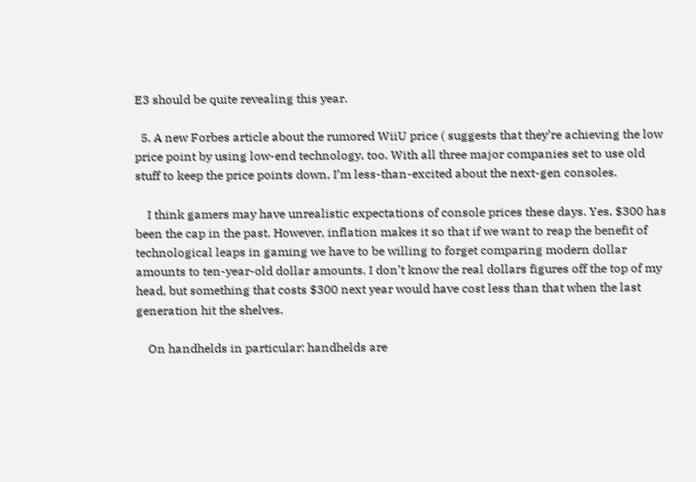E3 should be quite revealing this year.

  5. A new Forbes article about the rumored WiiU price ( suggests that they’re achieving the low price point by using low-end technology, too. With all three major companies set to use old stuff to keep the price points down, I’m less-than-excited about the next-gen consoles.

    I think gamers may have unrealistic expectations of console prices these days. Yes, $300 has been the cap in the past. However, inflation makes it so that if we want to reap the benefit of technological leaps in gaming we have to be willing to forget comparing modern dollar amounts to ten-year-old dollar amounts. I don’t know the real dollars figures off the top of my head, but something that costs $300 next year would have cost less than that when the last generation hit the shelves.

    On handhelds in particular: handhelds are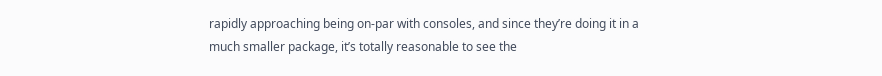rapidly approaching being on-par with consoles, and since they’re doing it in a much smaller package, it’s totally reasonable to see the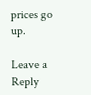prices go up.

Leave a Reply